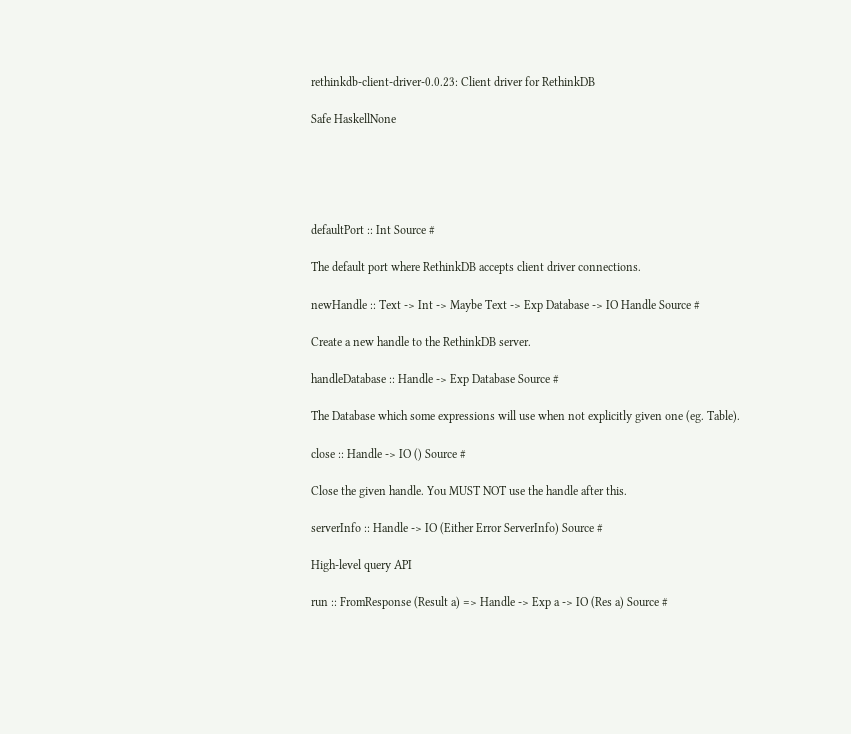rethinkdb-client-driver-0.0.23: Client driver for RethinkDB

Safe HaskellNone





defaultPort :: Int Source #

The default port where RethinkDB accepts client driver connections.

newHandle :: Text -> Int -> Maybe Text -> Exp Database -> IO Handle Source #

Create a new handle to the RethinkDB server.

handleDatabase :: Handle -> Exp Database Source #

The Database which some expressions will use when not explicitly given one (eg. Table).

close :: Handle -> IO () Source #

Close the given handle. You MUST NOT use the handle after this.

serverInfo :: Handle -> IO (Either Error ServerInfo) Source #

High-level query API

run :: FromResponse (Result a) => Handle -> Exp a -> IO (Res a) Source #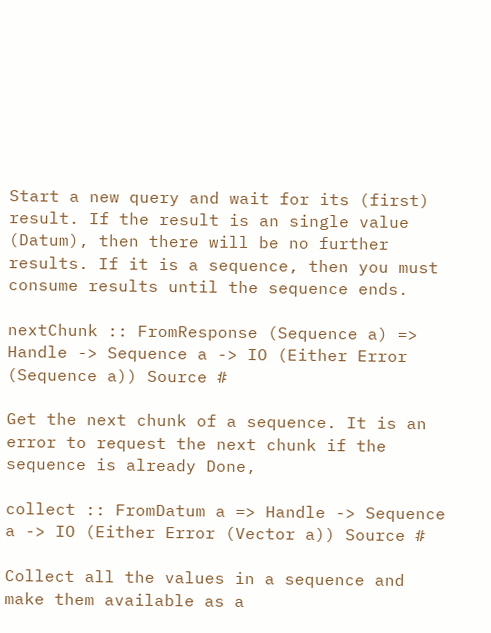Start a new query and wait for its (first) result. If the result is an single value (Datum), then there will be no further results. If it is a sequence, then you must consume results until the sequence ends.

nextChunk :: FromResponse (Sequence a) => Handle -> Sequence a -> IO (Either Error (Sequence a)) Source #

Get the next chunk of a sequence. It is an error to request the next chunk if the sequence is already Done,

collect :: FromDatum a => Handle -> Sequence a -> IO (Either Error (Vector a)) Source #

Collect all the values in a sequence and make them available as a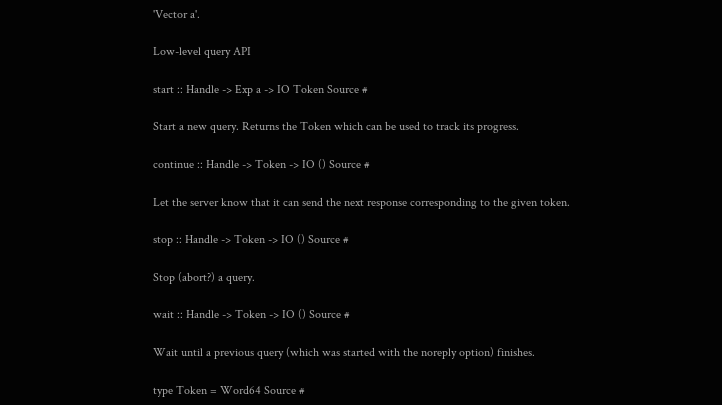'Vector a'.

Low-level query API

start :: Handle -> Exp a -> IO Token Source #

Start a new query. Returns the Token which can be used to track its progress.

continue :: Handle -> Token -> IO () Source #

Let the server know that it can send the next response corresponding to the given token.

stop :: Handle -> Token -> IO () Source #

Stop (abort?) a query.

wait :: Handle -> Token -> IO () Source #

Wait until a previous query (which was started with the noreply option) finishes.

type Token = Word64 Source #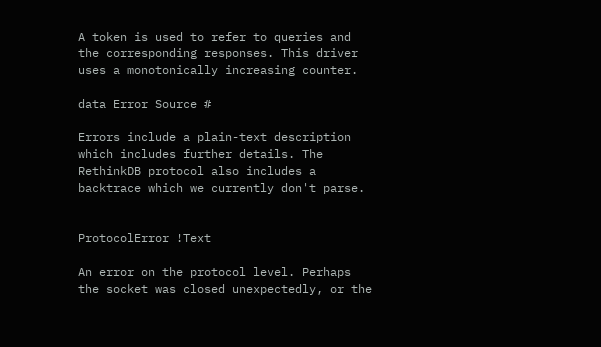A token is used to refer to queries and the corresponding responses. This driver uses a monotonically increasing counter.

data Error Source #

Errors include a plain-text description which includes further details. The RethinkDB protocol also includes a backtrace which we currently don't parse.


ProtocolError !Text

An error on the protocol level. Perhaps the socket was closed unexpectedly, or the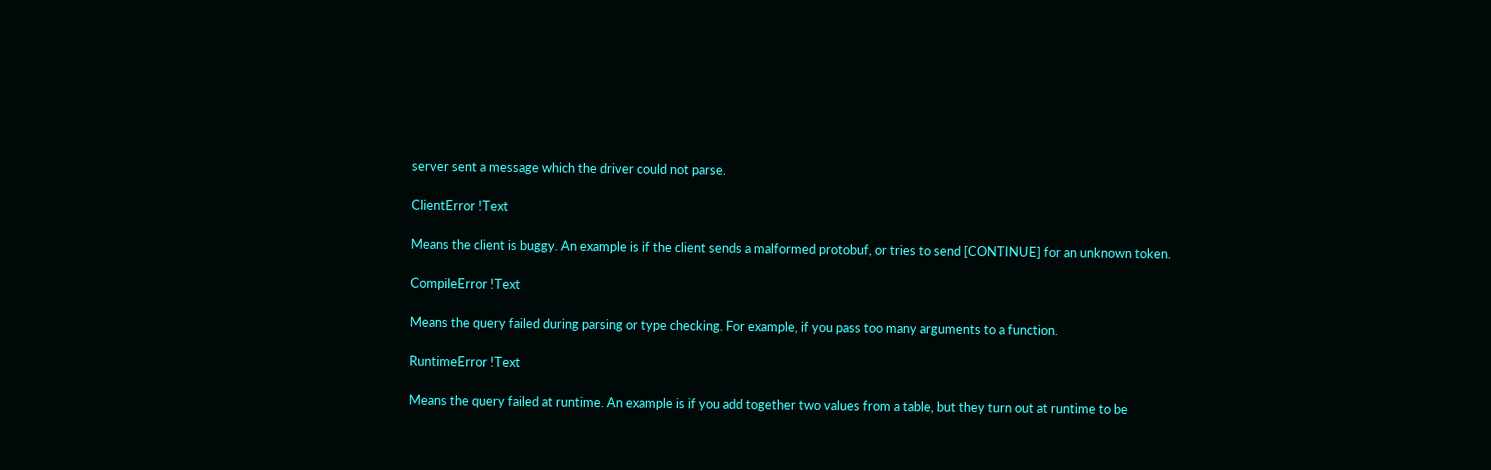server sent a message which the driver could not parse.

ClientError !Text

Means the client is buggy. An example is if the client sends a malformed protobuf, or tries to send [CONTINUE] for an unknown token.

CompileError !Text

Means the query failed during parsing or type checking. For example, if you pass too many arguments to a function.

RuntimeError !Text

Means the query failed at runtime. An example is if you add together two values from a table, but they turn out at runtime to be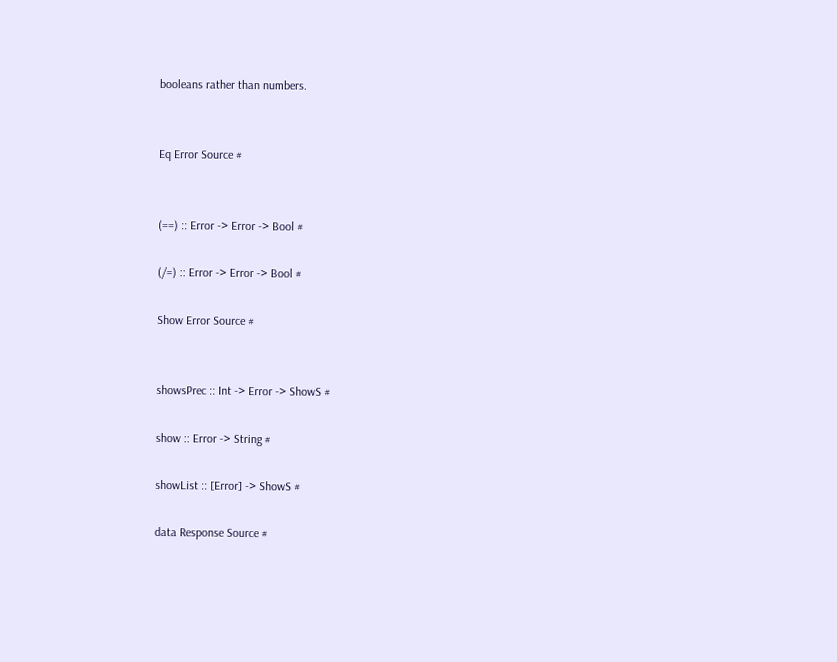booleans rather than numbers.


Eq Error Source #


(==) :: Error -> Error -> Bool #

(/=) :: Error -> Error -> Bool #

Show Error Source #


showsPrec :: Int -> Error -> ShowS #

show :: Error -> String #

showList :: [Error] -> ShowS #

data Response Source #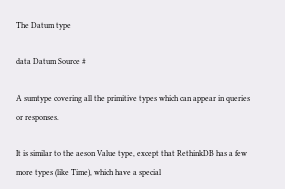The Datum type

data Datum Source #

A sumtype covering all the primitive types which can appear in queries or responses.

It is similar to the aeson Value type, except that RethinkDB has a few more types (like Time), which have a special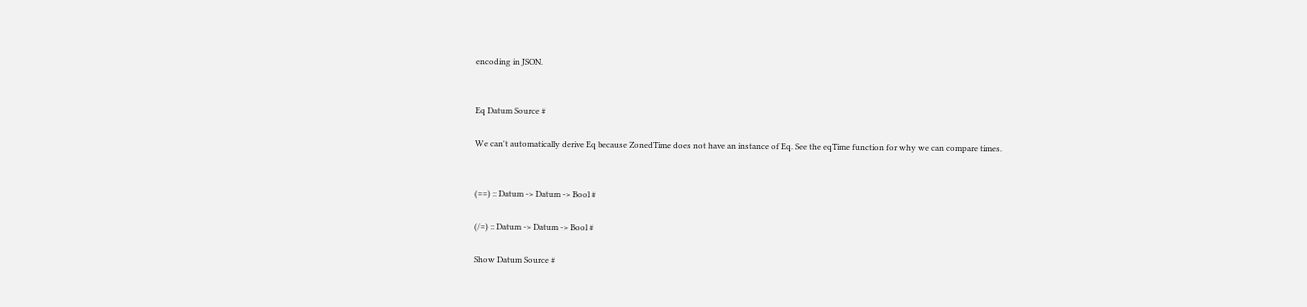encoding in JSON.


Eq Datum Source #

We can't automatically derive Eq because ZonedTime does not have an instance of Eq. See the eqTime function for why we can compare times.


(==) :: Datum -> Datum -> Bool #

(/=) :: Datum -> Datum -> Bool #

Show Datum Source #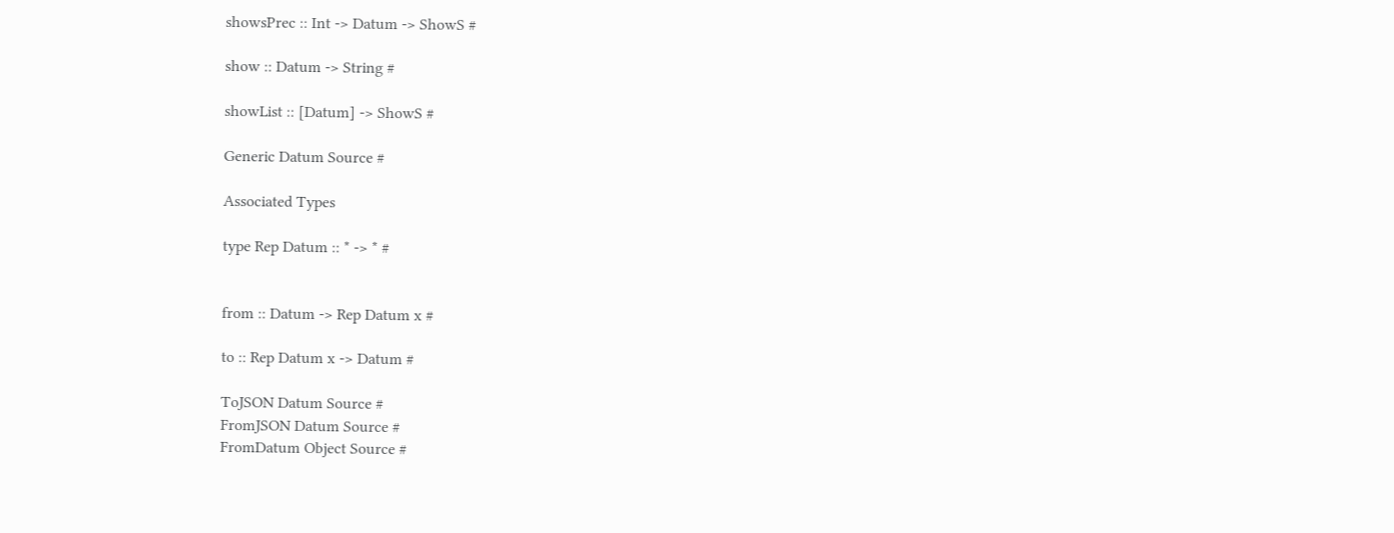showsPrec :: Int -> Datum -> ShowS #

show :: Datum -> String #

showList :: [Datum] -> ShowS #

Generic Datum Source #

Associated Types

type Rep Datum :: * -> * #


from :: Datum -> Rep Datum x #

to :: Rep Datum x -> Datum #

ToJSON Datum Source #
FromJSON Datum Source #
FromDatum Object Source #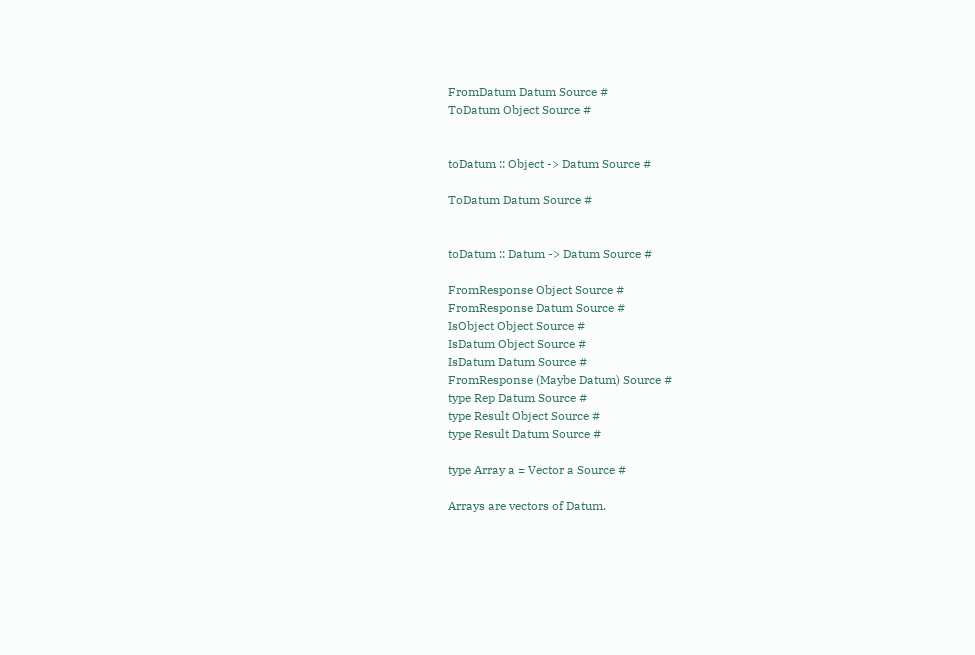FromDatum Datum Source #
ToDatum Object Source #


toDatum :: Object -> Datum Source #

ToDatum Datum Source #


toDatum :: Datum -> Datum Source #

FromResponse Object Source #
FromResponse Datum Source #
IsObject Object Source #
IsDatum Object Source #
IsDatum Datum Source #
FromResponse (Maybe Datum) Source #
type Rep Datum Source #
type Result Object Source #
type Result Datum Source #

type Array a = Vector a Source #

Arrays are vectors of Datum.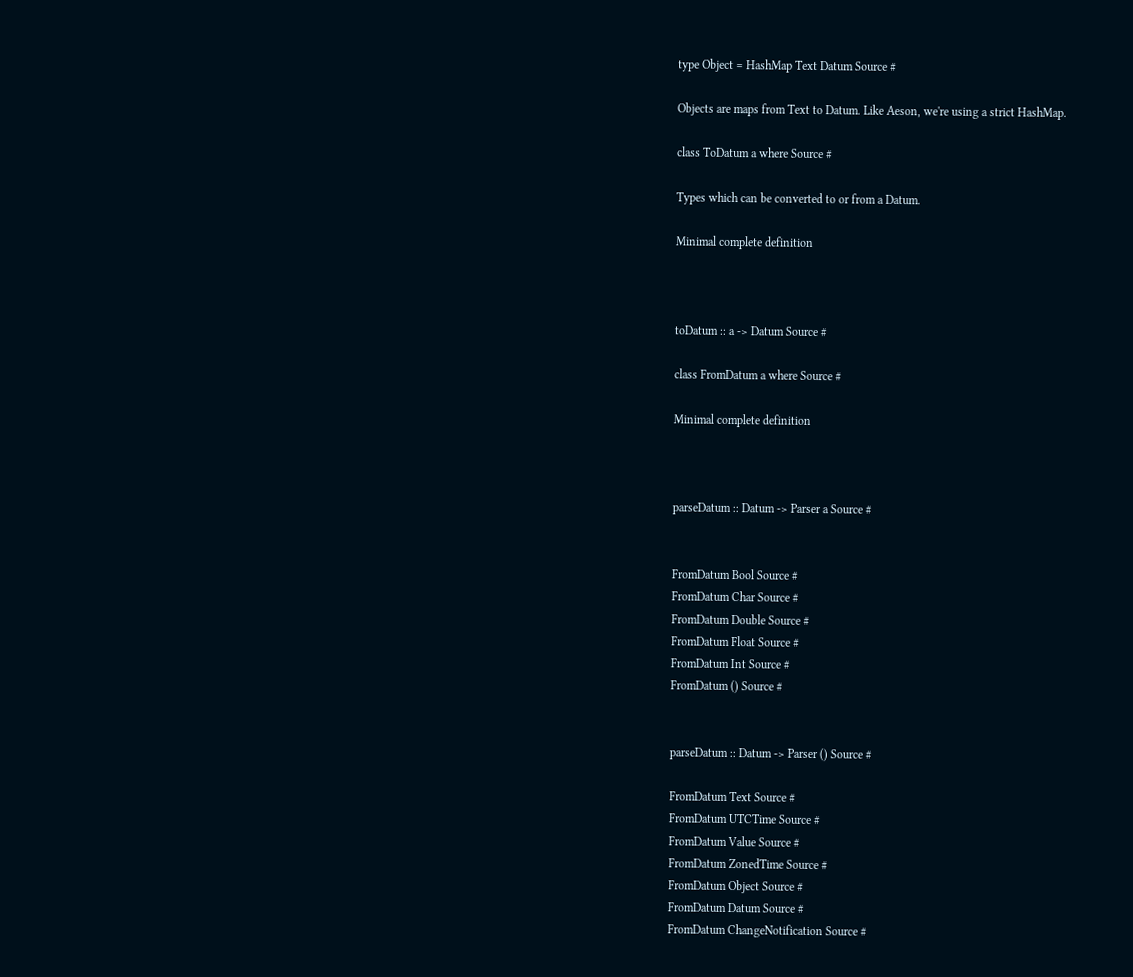type Object = HashMap Text Datum Source #

Objects are maps from Text to Datum. Like Aeson, we're using a strict HashMap.

class ToDatum a where Source #

Types which can be converted to or from a Datum.

Minimal complete definition



toDatum :: a -> Datum Source #

class FromDatum a where Source #

Minimal complete definition



parseDatum :: Datum -> Parser a Source #


FromDatum Bool Source #
FromDatum Char Source #
FromDatum Double Source #
FromDatum Float Source #
FromDatum Int Source #
FromDatum () Source #


parseDatum :: Datum -> Parser () Source #

FromDatum Text Source #
FromDatum UTCTime Source #
FromDatum Value Source #
FromDatum ZonedTime Source #
FromDatum Object Source #
FromDatum Datum Source #
FromDatum ChangeNotification Source #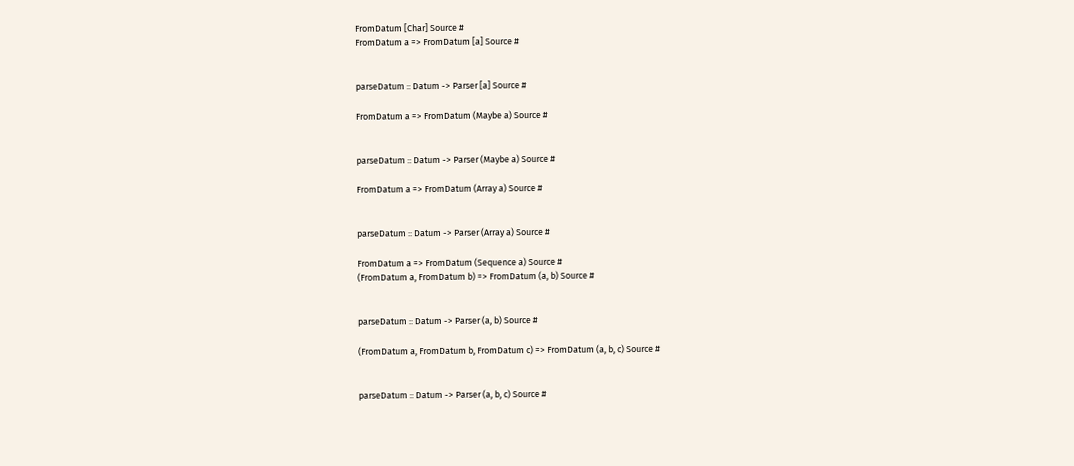FromDatum [Char] Source #
FromDatum a => FromDatum [a] Source #


parseDatum :: Datum -> Parser [a] Source #

FromDatum a => FromDatum (Maybe a) Source #


parseDatum :: Datum -> Parser (Maybe a) Source #

FromDatum a => FromDatum (Array a) Source #


parseDatum :: Datum -> Parser (Array a) Source #

FromDatum a => FromDatum (Sequence a) Source #
(FromDatum a, FromDatum b) => FromDatum (a, b) Source #


parseDatum :: Datum -> Parser (a, b) Source #

(FromDatum a, FromDatum b, FromDatum c) => FromDatum (a, b, c) Source #


parseDatum :: Datum -> Parser (a, b, c) Source #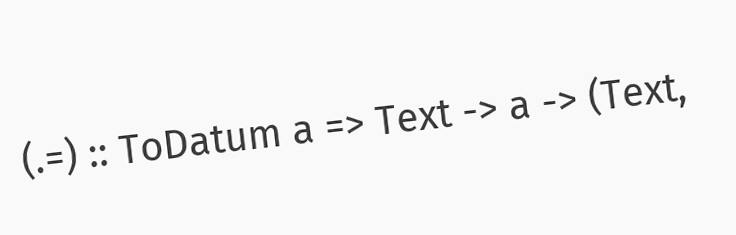(.=) :: ToDatum a => Text -> a -> (Text,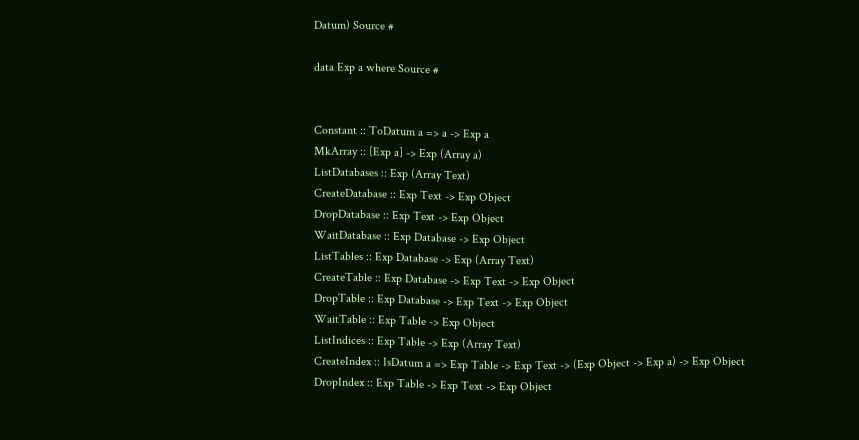Datum) Source #

data Exp a where Source #


Constant :: ToDatum a => a -> Exp a
MkArray :: [Exp a] -> Exp (Array a)
ListDatabases :: Exp (Array Text)
CreateDatabase :: Exp Text -> Exp Object
DropDatabase :: Exp Text -> Exp Object
WaitDatabase :: Exp Database -> Exp Object
ListTables :: Exp Database -> Exp (Array Text)
CreateTable :: Exp Database -> Exp Text -> Exp Object
DropTable :: Exp Database -> Exp Text -> Exp Object
WaitTable :: Exp Table -> Exp Object
ListIndices :: Exp Table -> Exp (Array Text)
CreateIndex :: IsDatum a => Exp Table -> Exp Text -> (Exp Object -> Exp a) -> Exp Object
DropIndex :: Exp Table -> Exp Text -> Exp Object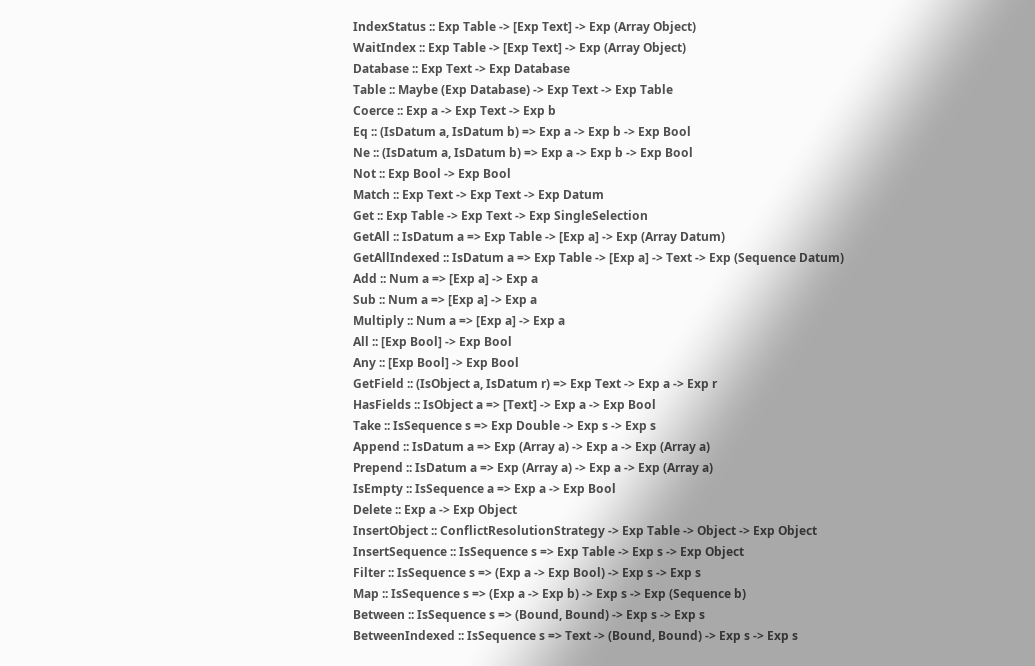IndexStatus :: Exp Table -> [Exp Text] -> Exp (Array Object)
WaitIndex :: Exp Table -> [Exp Text] -> Exp (Array Object)
Database :: Exp Text -> Exp Database
Table :: Maybe (Exp Database) -> Exp Text -> Exp Table
Coerce :: Exp a -> Exp Text -> Exp b
Eq :: (IsDatum a, IsDatum b) => Exp a -> Exp b -> Exp Bool
Ne :: (IsDatum a, IsDatum b) => Exp a -> Exp b -> Exp Bool
Not :: Exp Bool -> Exp Bool
Match :: Exp Text -> Exp Text -> Exp Datum
Get :: Exp Table -> Exp Text -> Exp SingleSelection
GetAll :: IsDatum a => Exp Table -> [Exp a] -> Exp (Array Datum)
GetAllIndexed :: IsDatum a => Exp Table -> [Exp a] -> Text -> Exp (Sequence Datum)
Add :: Num a => [Exp a] -> Exp a
Sub :: Num a => [Exp a] -> Exp a
Multiply :: Num a => [Exp a] -> Exp a
All :: [Exp Bool] -> Exp Bool
Any :: [Exp Bool] -> Exp Bool
GetField :: (IsObject a, IsDatum r) => Exp Text -> Exp a -> Exp r
HasFields :: IsObject a => [Text] -> Exp a -> Exp Bool
Take :: IsSequence s => Exp Double -> Exp s -> Exp s
Append :: IsDatum a => Exp (Array a) -> Exp a -> Exp (Array a)
Prepend :: IsDatum a => Exp (Array a) -> Exp a -> Exp (Array a)
IsEmpty :: IsSequence a => Exp a -> Exp Bool
Delete :: Exp a -> Exp Object
InsertObject :: ConflictResolutionStrategy -> Exp Table -> Object -> Exp Object
InsertSequence :: IsSequence s => Exp Table -> Exp s -> Exp Object
Filter :: IsSequence s => (Exp a -> Exp Bool) -> Exp s -> Exp s
Map :: IsSequence s => (Exp a -> Exp b) -> Exp s -> Exp (Sequence b)
Between :: IsSequence s => (Bound, Bound) -> Exp s -> Exp s
BetweenIndexed :: IsSequence s => Text -> (Bound, Bound) -> Exp s -> Exp s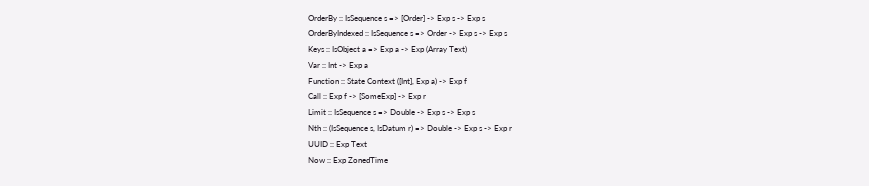OrderBy :: IsSequence s => [Order] -> Exp s -> Exp s
OrderByIndexed :: IsSequence s => Order -> Exp s -> Exp s
Keys :: IsObject a => Exp a -> Exp (Array Text)
Var :: Int -> Exp a
Function :: State Context ([Int], Exp a) -> Exp f
Call :: Exp f -> [SomeExp] -> Exp r
Limit :: IsSequence s => Double -> Exp s -> Exp s
Nth :: (IsSequence s, IsDatum r) => Double -> Exp s -> Exp r
UUID :: Exp Text
Now :: Exp ZonedTime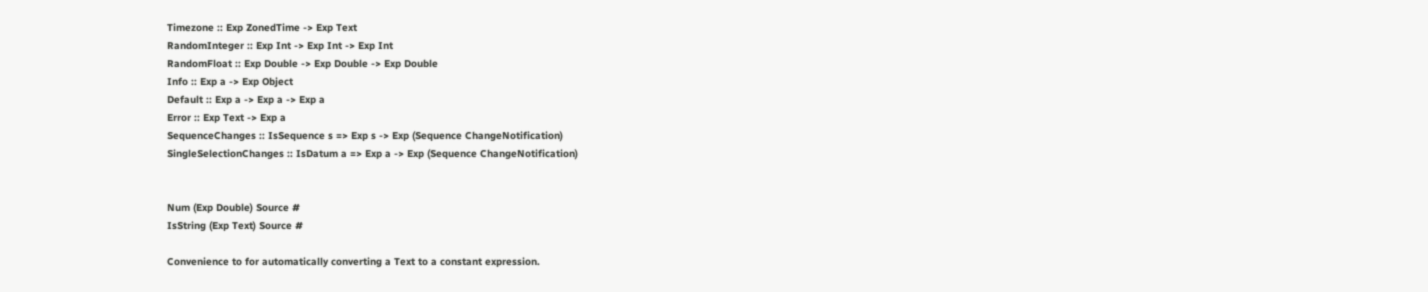Timezone :: Exp ZonedTime -> Exp Text
RandomInteger :: Exp Int -> Exp Int -> Exp Int
RandomFloat :: Exp Double -> Exp Double -> Exp Double
Info :: Exp a -> Exp Object
Default :: Exp a -> Exp a -> Exp a
Error :: Exp Text -> Exp a
SequenceChanges :: IsSequence s => Exp s -> Exp (Sequence ChangeNotification)
SingleSelectionChanges :: IsDatum a => Exp a -> Exp (Sequence ChangeNotification)


Num (Exp Double) Source #
IsString (Exp Text) Source #

Convenience to for automatically converting a Text to a constant expression.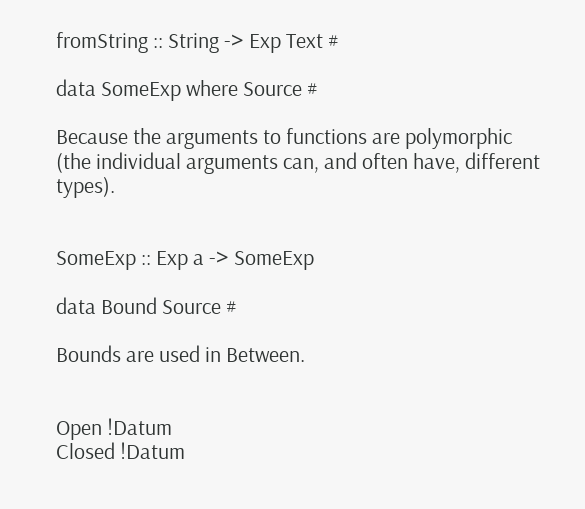fromString :: String -> Exp Text #

data SomeExp where Source #

Because the arguments to functions are polymorphic (the individual arguments can, and often have, different types).


SomeExp :: Exp a -> SomeExp

data Bound Source #

Bounds are used in Between.


Open !Datum
Closed !Datum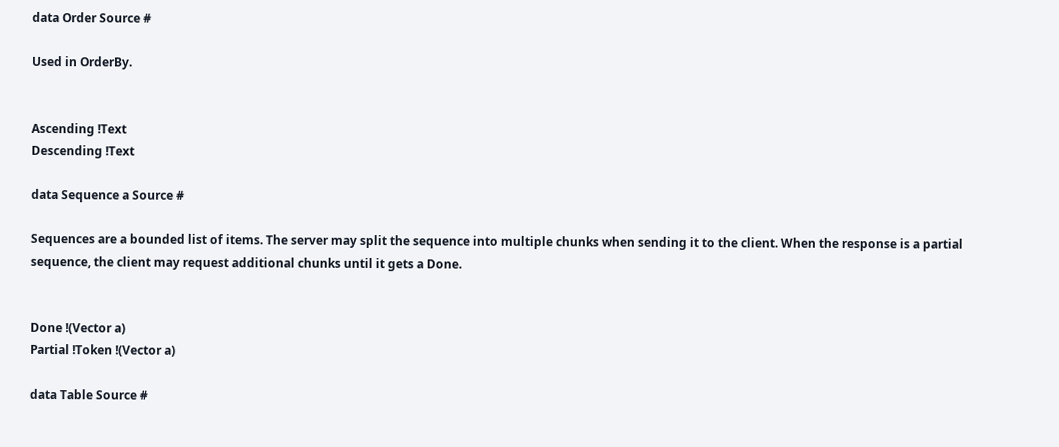data Order Source #

Used in OrderBy.


Ascending !Text
Descending !Text

data Sequence a Source #

Sequences are a bounded list of items. The server may split the sequence into multiple chunks when sending it to the client. When the response is a partial sequence, the client may request additional chunks until it gets a Done.


Done !(Vector a)
Partial !Token !(Vector a)

data Table Source #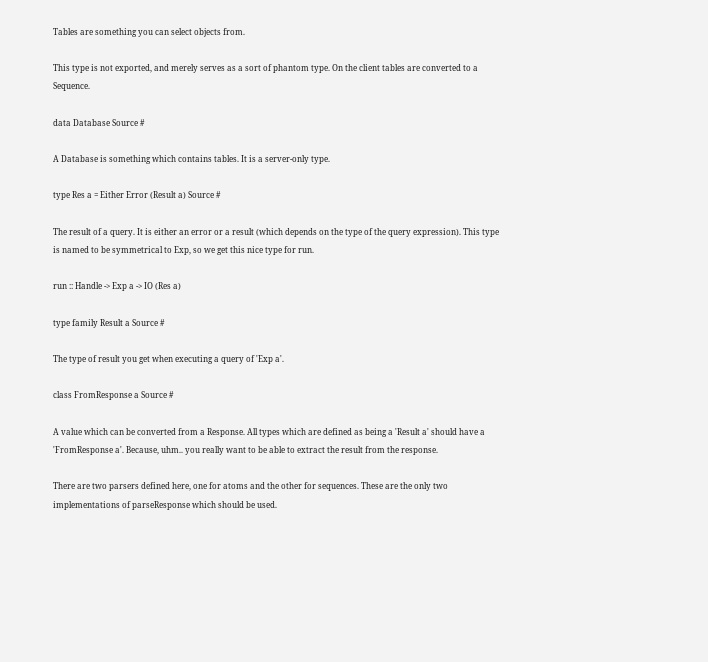Tables are something you can select objects from.

This type is not exported, and merely serves as a sort of phantom type. On the client tables are converted to a Sequence.

data Database Source #

A Database is something which contains tables. It is a server-only type.

type Res a = Either Error (Result a) Source #

The result of a query. It is either an error or a result (which depends on the type of the query expression). This type is named to be symmetrical to Exp, so we get this nice type for run.

run :: Handle -> Exp a -> IO (Res a)

type family Result a Source #

The type of result you get when executing a query of 'Exp a'.

class FromResponse a Source #

A value which can be converted from a Response. All types which are defined as being a 'Result a' should have a 'FromResponse a'. Because, uhm.. you really want to be able to extract the result from the response.

There are two parsers defined here, one for atoms and the other for sequences. These are the only two implementations of parseResponse which should be used.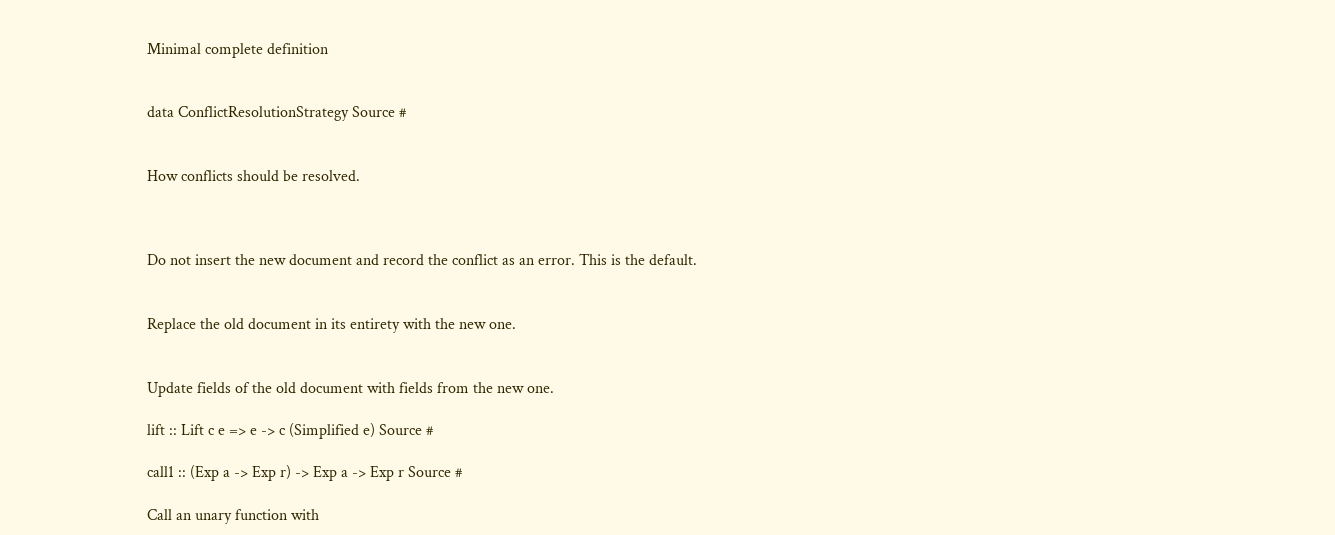Minimal complete definition


data ConflictResolutionStrategy Source #


How conflicts should be resolved.



Do not insert the new document and record the conflict as an error. This is the default.


Replace the old document in its entirety with the new one.


Update fields of the old document with fields from the new one.

lift :: Lift c e => e -> c (Simplified e) Source #

call1 :: (Exp a -> Exp r) -> Exp a -> Exp r Source #

Call an unary function with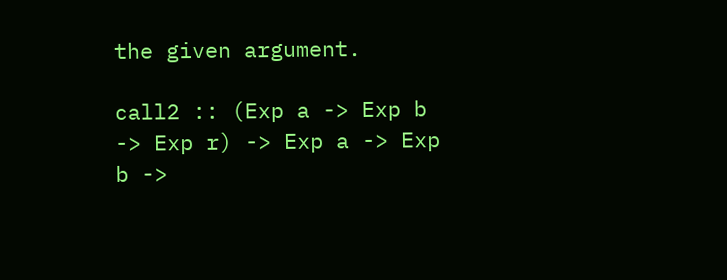the given argument.

call2 :: (Exp a -> Exp b -> Exp r) -> Exp a -> Exp b ->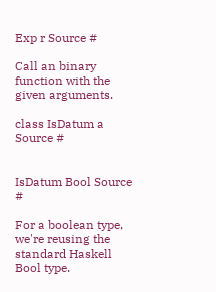Exp r Source #

Call an binary function with the given arguments.

class IsDatum a Source #


IsDatum Bool Source #

For a boolean type, we're reusing the standard Haskell Bool type.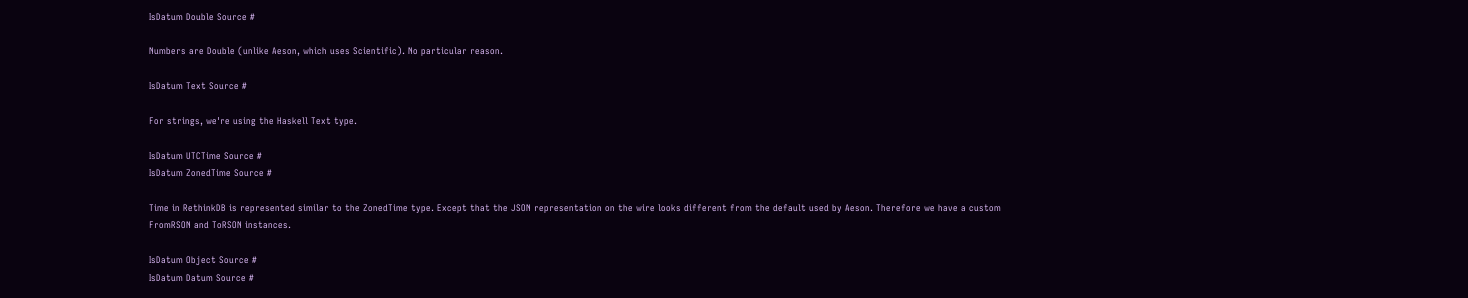IsDatum Double Source #

Numbers are Double (unlike Aeson, which uses Scientific). No particular reason.

IsDatum Text Source #

For strings, we're using the Haskell Text type.

IsDatum UTCTime Source #
IsDatum ZonedTime Source #

Time in RethinkDB is represented similar to the ZonedTime type. Except that the JSON representation on the wire looks different from the default used by Aeson. Therefore we have a custom FromRSON and ToRSON instances.

IsDatum Object Source #
IsDatum Datum Source #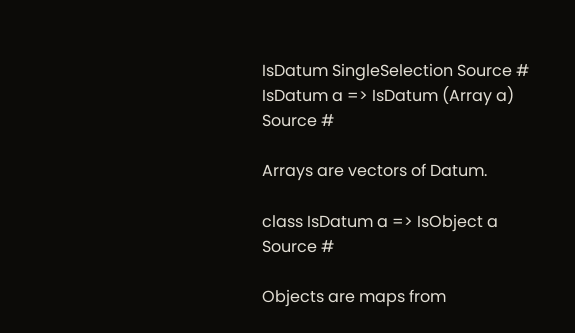IsDatum SingleSelection Source #
IsDatum a => IsDatum (Array a) Source #

Arrays are vectors of Datum.

class IsDatum a => IsObject a Source #

Objects are maps from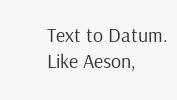Text to Datum. Like Aeson,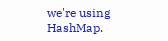we're using HashMap.